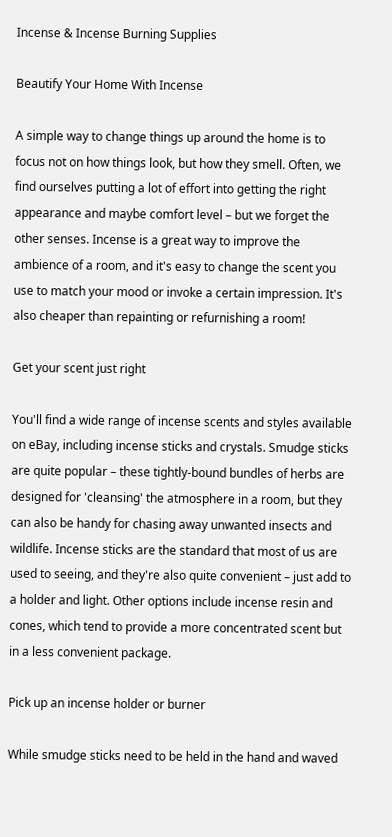Incense & Incense Burning Supplies

Beautify Your Home With Incense

A simple way to change things up around the home is to focus not on how things look, but how they smell. Often, we find ourselves putting a lot of effort into getting the right appearance and maybe comfort level – but we forget the other senses. Incense is a great way to improve the ambience of a room, and it's easy to change the scent you use to match your mood or invoke a certain impression. It's also cheaper than repainting or refurnishing a room!

Get your scent just right

You'll find a wide range of incense scents and styles available on eBay, including incense sticks and crystals. Smudge sticks are quite popular – these tightly-bound bundles of herbs are designed for 'cleansing' the atmosphere in a room, but they can also be handy for chasing away unwanted insects and wildlife. Incense sticks are the standard that most of us are used to seeing, and they're also quite convenient – just add to a holder and light. Other options include incense resin and cones, which tend to provide a more concentrated scent but in a less convenient package.

Pick up an incense holder or burner

While smudge sticks need to be held in the hand and waved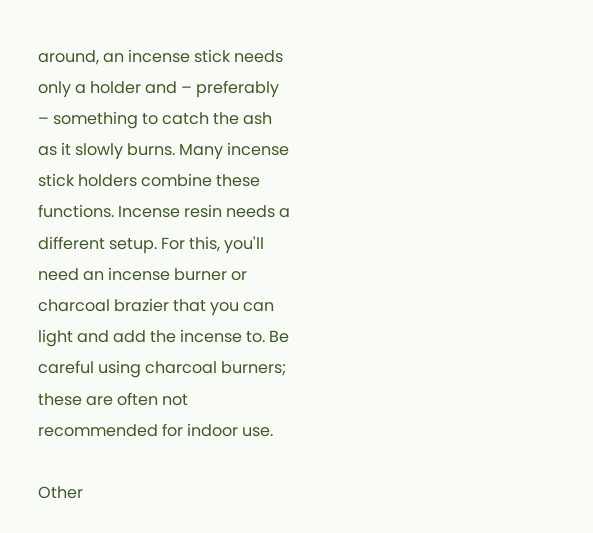around, an incense stick needs only a holder and – preferably – something to catch the ash as it slowly burns. Many incense stick holders combine these functions. Incense resin needs a different setup. For this, you'll need an incense burner or charcoal brazier that you can light and add the incense to. Be careful using charcoal burners; these are often not recommended for indoor use.

Other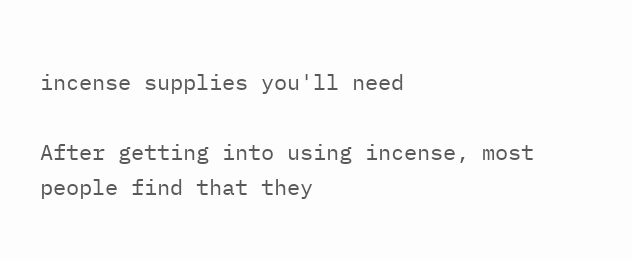incense supplies you'll need

After getting into using incense, most people find that they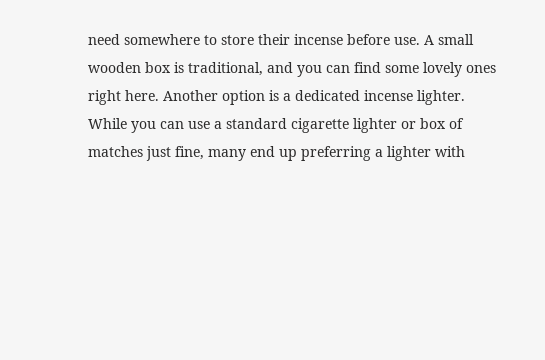need somewhere to store their incense before use. A small wooden box is traditional, and you can find some lovely ones right here. Another option is a dedicated incense lighter. While you can use a standard cigarette lighter or box of matches just fine, many end up preferring a lighter with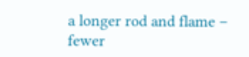a longer rod and flame – fewer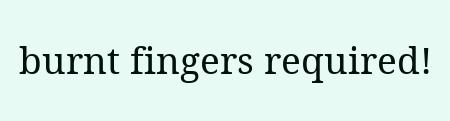burnt fingers required!